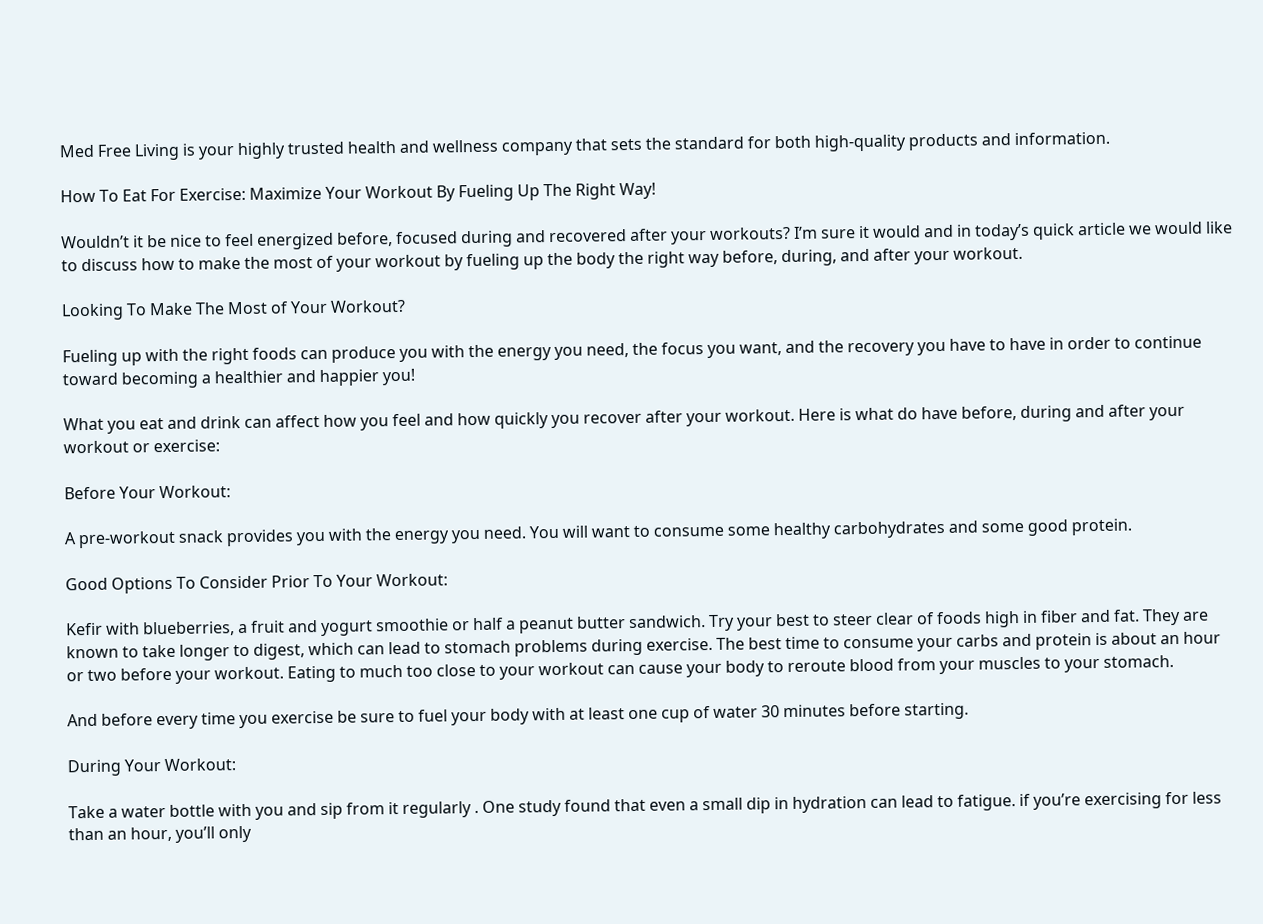Med Free Living is your highly trusted health and wellness company that sets the standard for both high-quality products and information.

How To Eat For Exercise: Maximize Your Workout By Fueling Up The Right Way!

Wouldn’t it be nice to feel energized before, focused during and recovered after your workouts? I’m sure it would and in today’s quick article we would like to discuss how to make the most of your workout by fueling up the body the right way before, during, and after your workout.

Looking To Make The Most of Your Workout?

Fueling up with the right foods can produce you with the energy you need, the focus you want, and the recovery you have to have in order to continue toward becoming a healthier and happier you!

What you eat and drink can affect how you feel and how quickly you recover after your workout. Here is what do have before, during and after your workout or exercise:

Before Your Workout:

A pre-workout snack provides you with the energy you need. You will want to consume some healthy carbohydrates and some good protein.

Good Options To Consider Prior To Your Workout:

Kefir with blueberries, a fruit and yogurt smoothie or half a peanut butter sandwich. Try your best to steer clear of foods high in fiber and fat. They are known to take longer to digest, which can lead to stomach problems during exercise. The best time to consume your carbs and protein is about an hour or two before your workout. Eating to much too close to your workout can cause your body to reroute blood from your muscles to your stomach.

And before every time you exercise be sure to fuel your body with at least one cup of water 30 minutes before starting.

During Your Workout:

Take a water bottle with you and sip from it regularly . One study found that even a small dip in hydration can lead to fatigue. if you’re exercising for less than an hour, you’ll only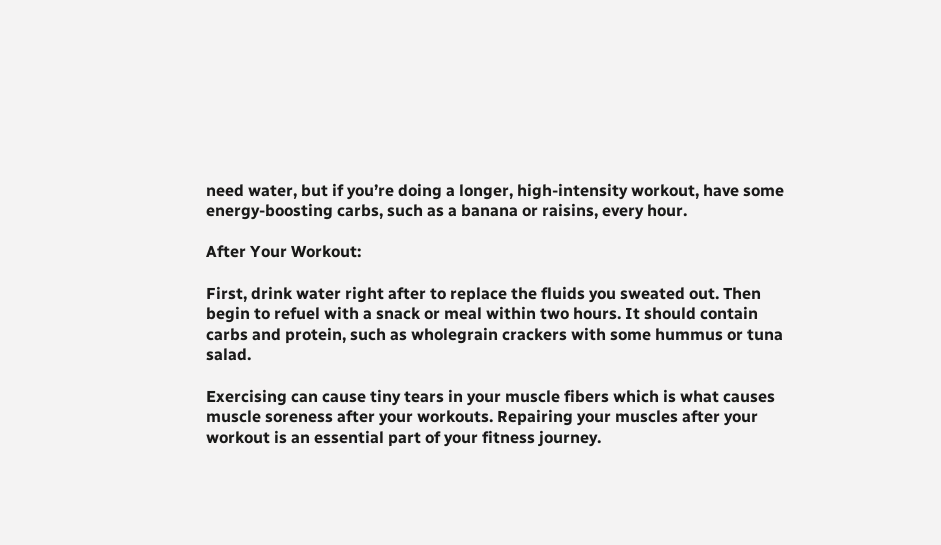need water, but if you’re doing a longer, high-intensity workout, have some energy-boosting carbs, such as a banana or raisins, every hour.

After Your Workout:

First, drink water right after to replace the fluids you sweated out. Then begin to refuel with a snack or meal within two hours. It should contain carbs and protein, such as wholegrain crackers with some hummus or tuna salad.

Exercising can cause tiny tears in your muscle fibers which is what causes muscle soreness after your workouts. Repairing your muscles after your workout is an essential part of your fitness journey.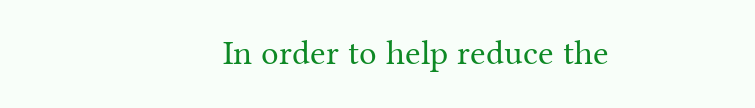In order to help reduce the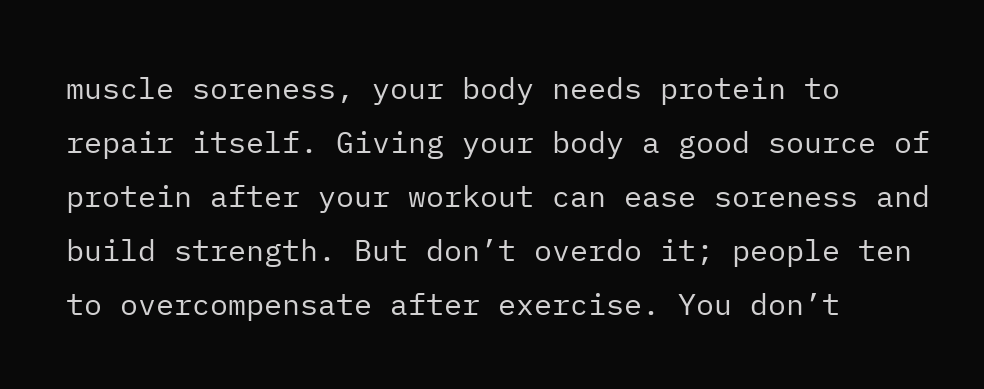muscle soreness, your body needs protein to repair itself. Giving your body a good source of protein after your workout can ease soreness and build strength. But don’t overdo it; people ten to overcompensate after exercise. You don’t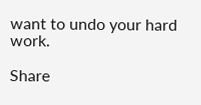want to undo your hard work.

Share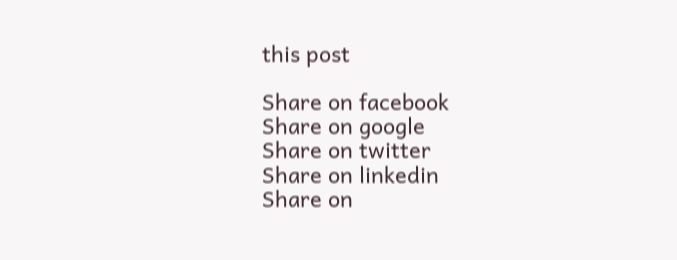this post

Share on facebook
Share on google
Share on twitter
Share on linkedin
Share on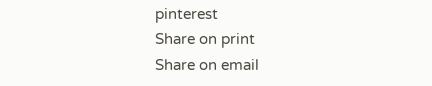pinterest
Share on print
Share on email